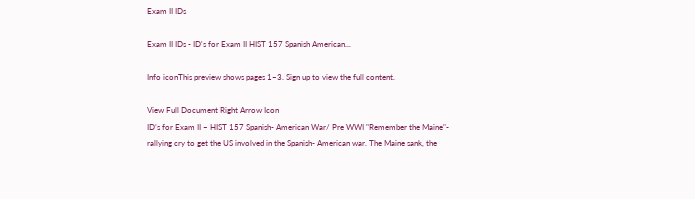Exam II IDs

Exam II IDs - ID's for Exam II HIST 157 Spanish American...

Info iconThis preview shows pages 1–3. Sign up to view the full content.

View Full Document Right Arrow Icon
ID’s for Exam II – HIST 157 Spanish- American War/ Pre WWI "Remember the Maine"- rallying cry to get the US involved in the Spanish- American war. The Maine sank, the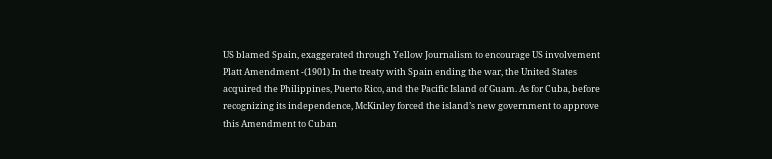US blamed Spain, exaggerated through Yellow Journalism to encourage US involvement Platt Amendment -(1901) In the treaty with Spain ending the war, the United States acquired the Philippines, Puerto Rico, and the Pacific Island of Guam. As for Cuba, before recognizing its independence, McKinley forced the island’s new government to approve this Amendment to Cuban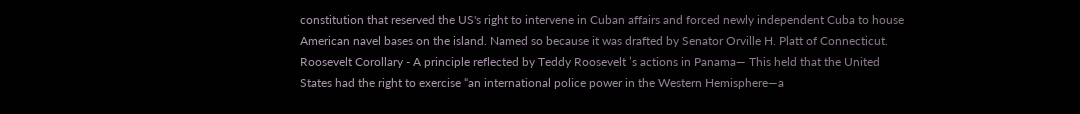constitution that reserved the US's right to intervene in Cuban affairs and forced newly independent Cuba to house American navel bases on the island. Named so because it was drafted by Senator Orville H. Platt of Connecticut. Roosevelt Corollary - A principle reflected by Teddy Roosevelt ’s actions in Panama— This held that the United States had the right to exercise “an international police power in the Western Hemisphere—a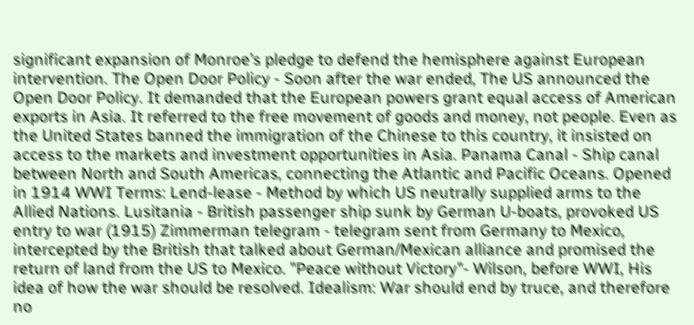significant expansion of Monroe’s pledge to defend the hemisphere against European intervention. The Open Door Policy - Soon after the war ended, The US announced the Open Door Policy. It demanded that the European powers grant equal access of American exports in Asia. It referred to the free movement of goods and money, not people. Even as the United States banned the immigration of the Chinese to this country, it insisted on access to the markets and investment opportunities in Asia. Panama Canal - Ship canal between North and South Americas, connecting the Atlantic and Pacific Oceans. Opened in 1914 WWI Terms: Lend-lease - Method by which US neutrally supplied arms to the Allied Nations. Lusitania - British passenger ship sunk by German U-boats, provoked US entry to war (1915) Zimmerman telegram - telegram sent from Germany to Mexico, intercepted by the British that talked about German/Mexican alliance and promised the return of land from the US to Mexico. "Peace without Victory"- Wilson, before WWI, His idea of how the war should be resolved. Idealism: War should end by truce, and therefore no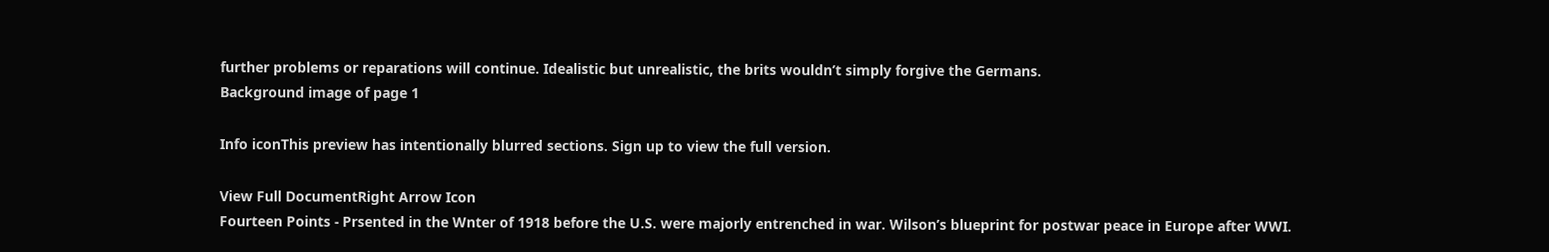further problems or reparations will continue. Idealistic but unrealistic, the brits wouldn’t simply forgive the Germans.
Background image of page 1

Info iconThis preview has intentionally blurred sections. Sign up to view the full version.

View Full DocumentRight Arrow Icon
Fourteen Points - Prsented in the Wnter of 1918 before the U.S. were majorly entrenched in war. Wilson’s blueprint for postwar peace in Europe after WWI.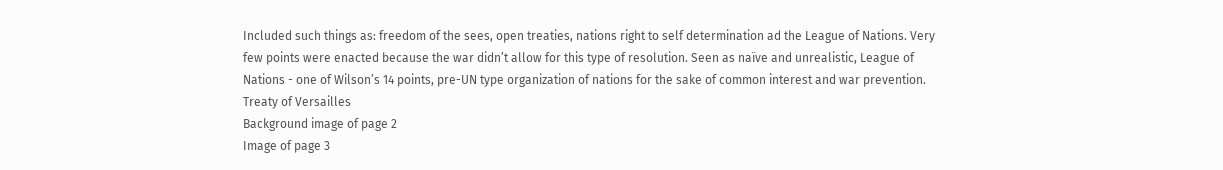Included such things as: freedom of the sees, open treaties, nations right to self determination ad the League of Nations. Very few points were enacted because the war didn’t allow for this type of resolution. Seen as naïve and unrealistic, League of Nations - one of Wilson’s 14 points, pre-UN type organization of nations for the sake of common interest and war prevention. Treaty of Versailles
Background image of page 2
Image of page 3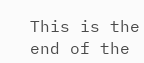This is the end of the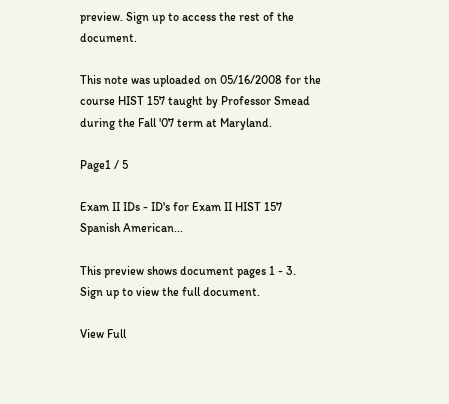preview. Sign up to access the rest of the document.

This note was uploaded on 05/16/2008 for the course HIST 157 taught by Professor Smead during the Fall '07 term at Maryland.

Page1 / 5

Exam II IDs - ID's for Exam II HIST 157 Spanish American...

This preview shows document pages 1 - 3. Sign up to view the full document.

View Full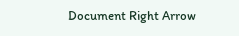Document Right Arrow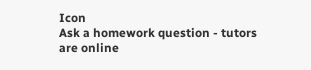Icon
Ask a homework question - tutors are online